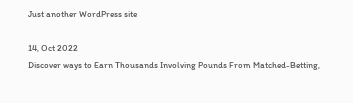Just another WordPress site

14, Oct 2022
Discover ways to Earn Thousands Involving Pounds From Matched-Betting,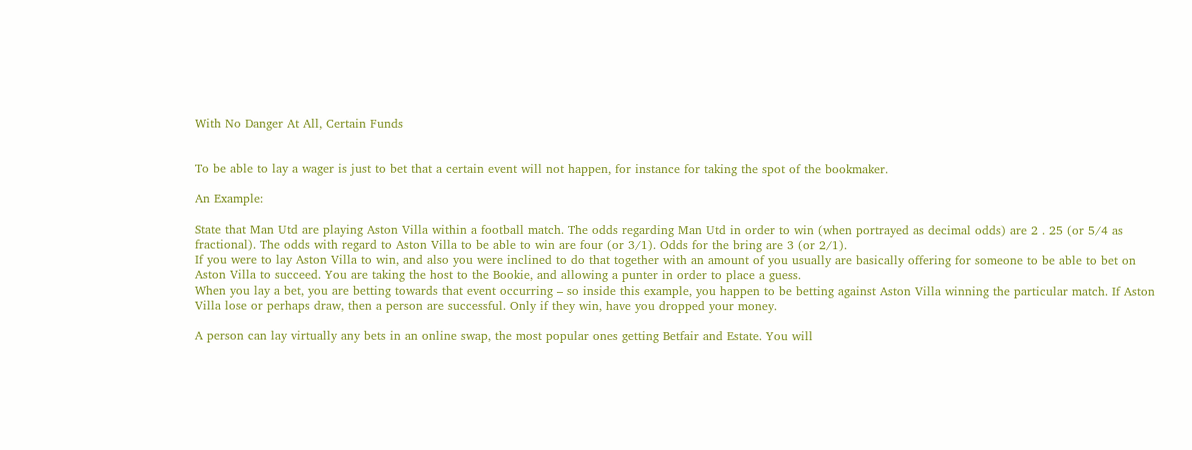With No Danger At All, Certain Funds


To be able to lay a wager is just to bet that a certain event will not happen, for instance for taking the spot of the bookmaker.

An Example:

State that Man Utd are playing Aston Villa within a football match. The odds regarding Man Utd in order to win (when portrayed as decimal odds) are 2 . 25 (or 5/4 as fractional). The odds with regard to Aston Villa to be able to win are four (or 3/1). Odds for the bring are 3 (or 2/1).
If you were to lay Aston Villa to win, and also you were inclined to do that together with an amount of you usually are basically offering for someone to be able to bet on Aston Villa to succeed. You are taking the host to the Bookie, and allowing a punter in order to place a guess.
When you lay a bet, you are betting towards that event occurring – so inside this example, you happen to be betting against Aston Villa winning the particular match. If Aston Villa lose or perhaps draw, then a person are successful. Only if they win, have you dropped your money.

A person can lay virtually any bets in an online swap, the most popular ones getting Betfair and Estate. You will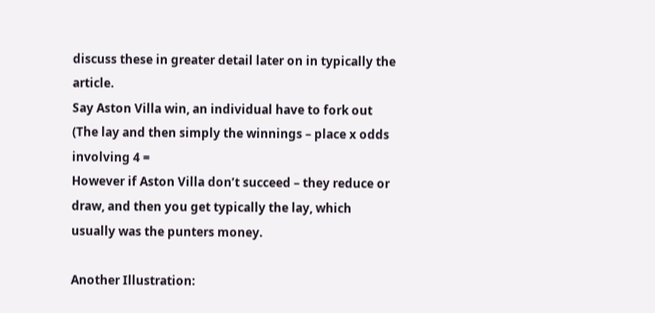discuss these in greater detail later on in typically the article.
Say Aston Villa win, an individual have to fork out (The lay and then simply the winnings – place x odds involving 4 =
However if Aston Villa don’t succeed – they reduce or draw, and then you get typically the lay, which usually was the punters money.

Another Illustration: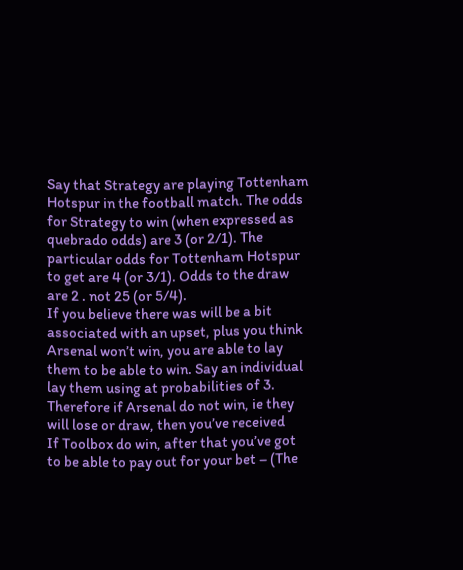Say that Strategy are playing Tottenham Hotspur in the football match. The odds for Strategy to win (when expressed as quebrado odds) are 3 (or 2/1). The particular odds for Tottenham Hotspur to get are 4 (or 3/1). Odds to the draw are 2 . not 25 (or 5/4).
If you believe there was will be a bit associated with an upset, plus you think Arsenal won’t win, you are able to lay them to be able to win. Say an individual lay them using at probabilities of 3. Therefore if Arsenal do not win, ie they will lose or draw, then you’ve received
If Toolbox do win, after that you’ve got to be able to pay out for your bet – (The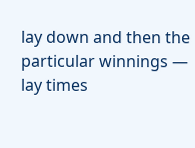lay down and then the particular winnings — lay times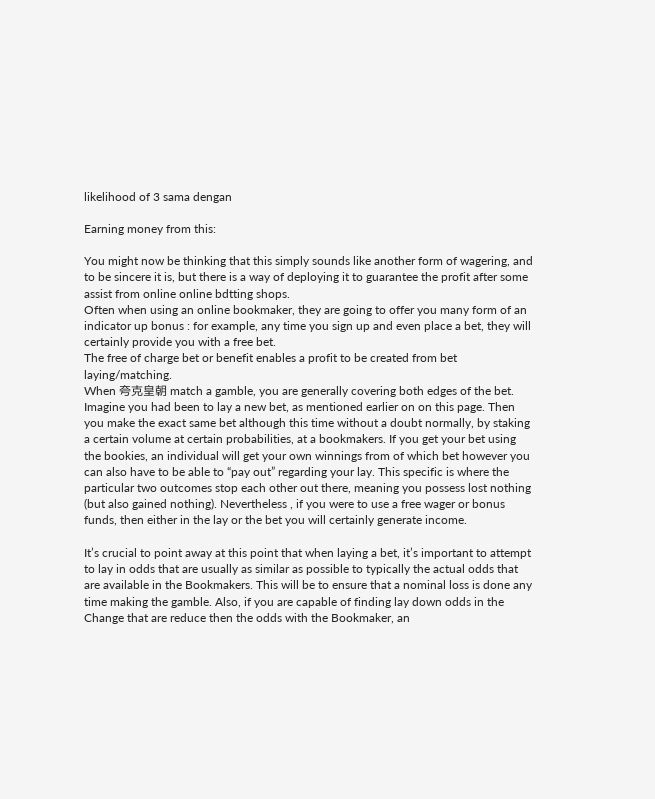likelihood of 3 sama dengan

Earning money from this:

You might now be thinking that this simply sounds like another form of wagering, and to be sincere it is, but there is a way of deploying it to guarantee the profit after some assist from online online bdtting shops.
Often when using an online bookmaker, they are going to offer you many form of an indicator up bonus : for example, any time you sign up and even place a bet, they will certainly provide you with a free bet.
The free of charge bet or benefit enables a profit to be created from bet laying/matching.
When 夸克皇朝 match a gamble, you are generally covering both edges of the bet.
Imagine you had been to lay a new bet, as mentioned earlier on on this page. Then you make the exact same bet although this time without a doubt normally, by staking a certain volume at certain probabilities, at a bookmakers. If you get your bet using the bookies, an individual will get your own winnings from of which bet however you can also have to be able to “pay out” regarding your lay. This specific is where the particular two outcomes stop each other out there, meaning you possess lost nothing (but also gained nothing). Nevertheless , if you were to use a free wager or bonus funds, then either in the lay or the bet you will certainly generate income.

It’s crucial to point away at this point that when laying a bet, it’s important to attempt to lay in odds that are usually as similar as possible to typically the actual odds that are available in the Bookmakers. This will be to ensure that a nominal loss is done any time making the gamble. Also, if you are capable of finding lay down odds in the Change that are reduce then the odds with the Bookmaker, an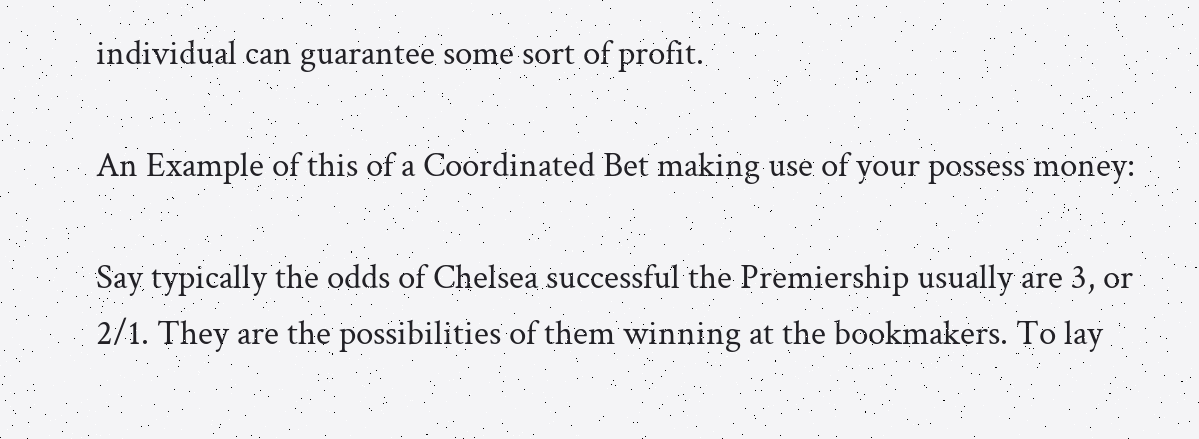individual can guarantee some sort of profit.

An Example of this of a Coordinated Bet making use of your possess money:

Say typically the odds of Chelsea successful the Premiership usually are 3, or 2/1. They are the possibilities of them winning at the bookmakers. To lay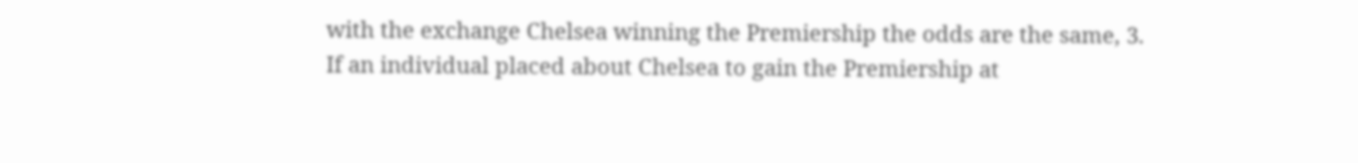with the exchange Chelsea winning the Premiership the odds are the same, 3.
If an individual placed about Chelsea to gain the Premiership at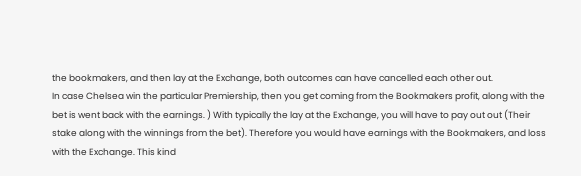the bookmakers, and then lay at the Exchange, both outcomes can have cancelled each other out.
In case Chelsea win the particular Premiership, then you get coming from the Bookmakers profit, along with the bet is went back with the earnings. ) With typically the lay at the Exchange, you will have to pay out out (Their stake along with the winnings from the bet). Therefore you would have earnings with the Bookmakers, and loss with the Exchange. This kind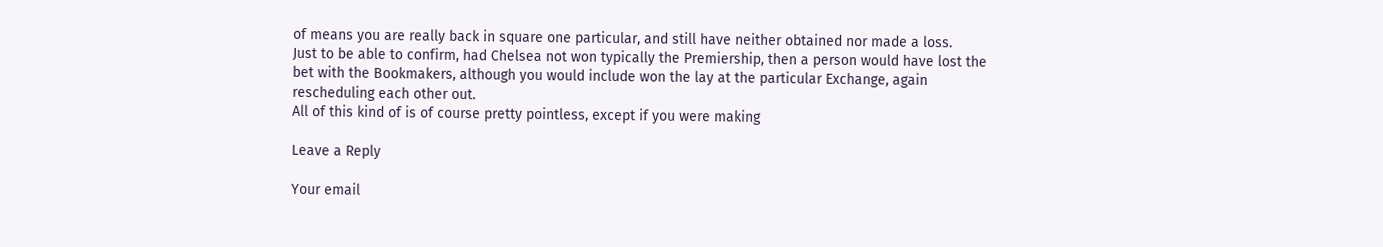of means you are really back in square one particular, and still have neither obtained nor made a loss.
Just to be able to confirm, had Chelsea not won typically the Premiership, then a person would have lost the bet with the Bookmakers, although you would include won the lay at the particular Exchange, again rescheduling each other out.
All of this kind of is of course pretty pointless, except if you were making

Leave a Reply

Your email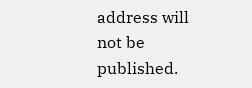address will not be published.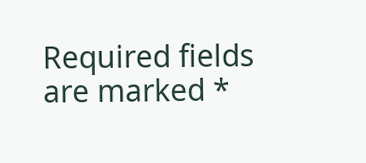Required fields are marked *